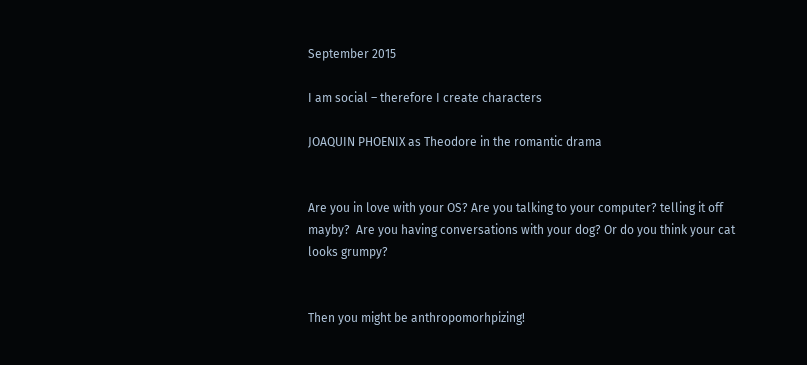September 2015

I am social – therefore I create characters

JOAQUIN PHOENIX as Theodore in the romantic drama


Are you in love with your OS? Are you talking to your computer? telling it off mayby?  Are you having conversations with your dog? Or do you think your cat looks grumpy?


Then you might be anthropomorhpizing!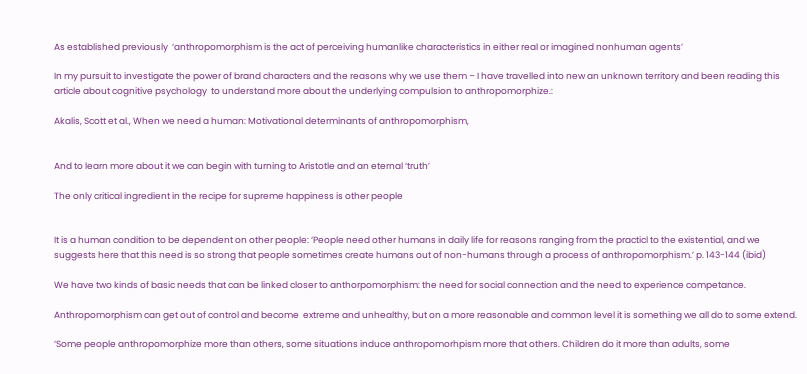As established previously  ‘anthropomorphism is the act of perceiving humanlike characteristics in either real or imagined nonhuman agents’

In my pursuit to investigate the power of brand characters and the reasons why we use them – I have travelled into new an unknown territory and been reading this article about cognitive psychology  to understand more about the underlying compulsion to anthropomorphize.:

Akalis, Scott et al., When we need a human: Motivational determinants of anthropomorphism,


And to learn more about it we can begin with turning to Aristotle and an eternal ‘truth’

The only critical ingredient in the recipe for supreme happiness is other people


It is a human condition to be dependent on other people: ‘People need other humans in daily life for reasons ranging from the practicl to the existential, and we suggests here that this need is so strong that people sometimes create humans out of non-humans through a process of anthropomorphism.’ p. 143-144 (ibid)

We have two kinds of basic needs that can be linked closer to anthorpomorphism: the need for social connection and the need to experience competance.

Anthropomorphism can get out of control and become  extreme and unhealthy, but on a more reasonable and common level it is something we all do to some extend.

‘Some people anthropomorphize more than others, some situations induce anthropomorhpism more that others. Children do it more than adults, some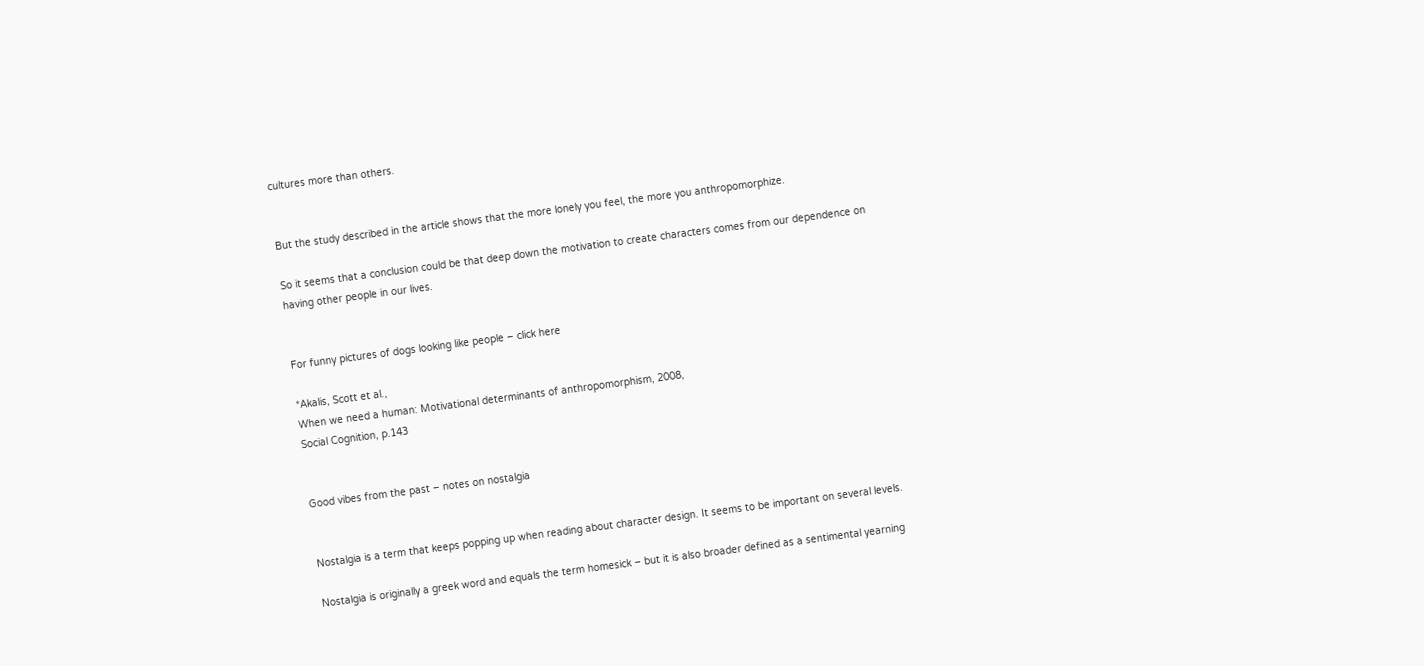cultures more than others.


But the study described in the article shows that the more lonely you feel, the more you anthropomorphize.

So it seems that a conclusion could be that deep down the motivation to create characters comes from our dependence on having other people in our lives.


For funny pictures of dogs looking like people – click here

*Akalis, Scott et al.,
When we need a human: Motivational determinants of anthropomorphism, 2008,
Social Cognition, p.143


Good vibes from the past – notes on nostalgia


Nostalgia is a term that keeps popping up when reading about character design. It seems to be important on several levels.

Nostalgia is originally a greek word and equals the term homesick – but it is also broader defined as a sentimental yearning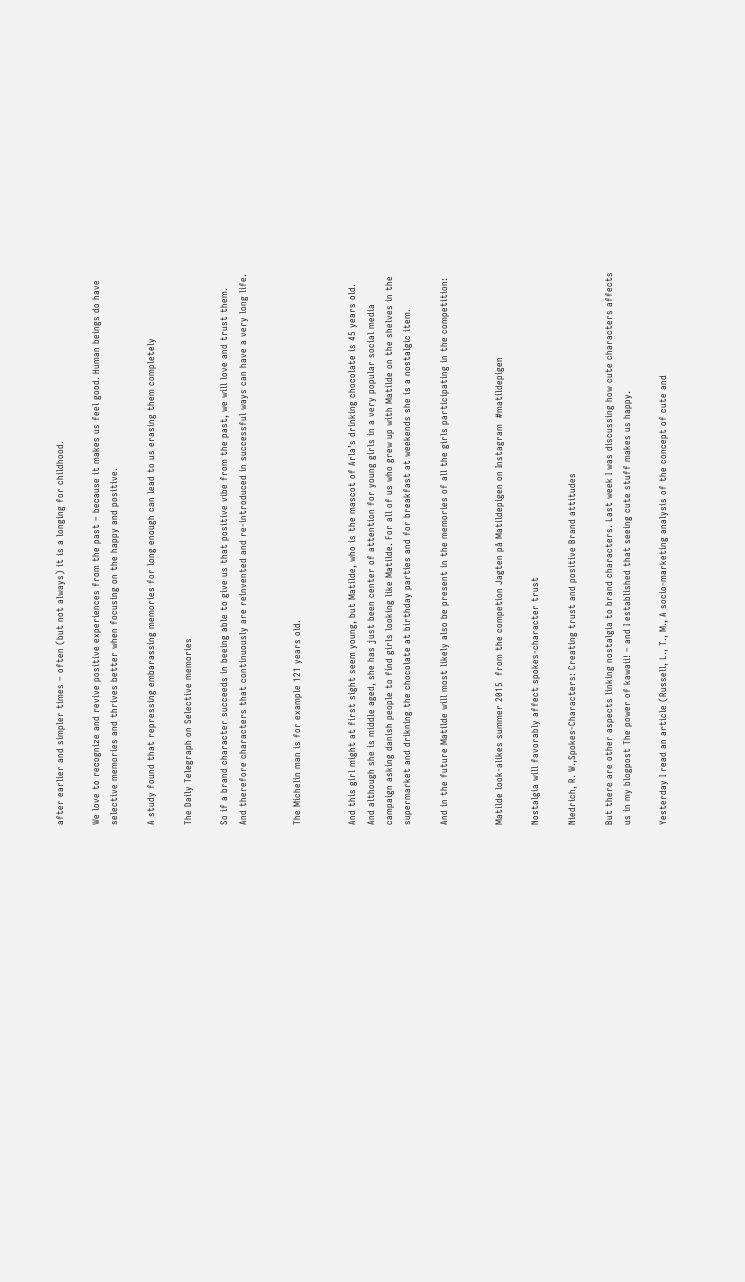after earlier and simpler times – often (but not always) it is a longing for childhood.

We love to recognize and revive positive experiences from the past – because it makes us feel good. Human beings do have selective memories and thrives better when focusing on the happy and positive.

A study found that repressing embarassing memories for long enough can lead to us erasing them completely

The Daily Telegraph on Selective memories

So if a brand character succeeds in beeing able to give us that positive vibe from the past, we will love and trust them. And therefore characters that continuously are reinvented and re-introduced in successful ways can have a very long life.


The Michelin man is for example 121 years old.


And this girl might at first sight seem young, but Matilde, who is the mascot of Arla’s drinking chocolate is 45 years old. And although she is middle aged, she has just been center of attention for young girls in a very popular social media campaign asking danish people to find girls looking like Matilde. For all of us who grew up with Matilde on the shelves in the supermarket and drikning the chocolate at birthday parties and for breakfast at weekends she is a nostalgic item.

And in the future Matilde will most likely also be present in the memories of all the girls participating in the competition:


Matilde look-alikes summer 2015  from the competion Jagten på Matildepigen on Instagram  #matildepigen

Nostalgia will favorably affect spokes-character trust

Niedrich, R. W.,Spokes-Characters: Creating trust and positive Brand attitudes

But there are other aspects linking nostalgia to brand characters. Last week I was discussing how cute characters affects us in my blogpost The power of kawaii! – and I established that seeing cute stuff makes us happy.

Yesterday I read an article (Russell, L., T., M., A socio-marketing analysis of the concept of cute and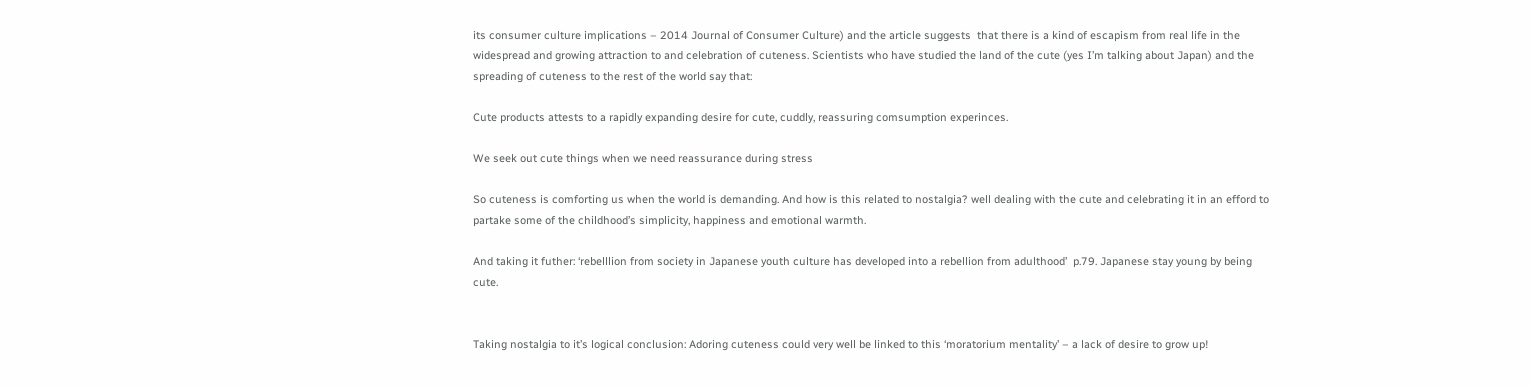its consumer culture implications – 2014 Journal of Consumer Culture) and the article suggests  that there is a kind of escapism from real life in the widespread and growing attraction to and celebration of cuteness. Scientists who have studied the land of the cute (yes I’m talking about Japan) and the spreading of cuteness to the rest of the world say that:

Cute products attests to a rapidly expanding desire for cute, cuddly, reassuring comsumption experinces.

We seek out cute things when we need reassurance during stress

So cuteness is comforting us when the world is demanding. And how is this related to nostalgia? well dealing with the cute and celebrating it in an efford to partake some of the childhood’s simplicity, happiness and emotional warmth.

And taking it futher: ‘rebelllion from society in Japanese youth culture has developed into a rebellion from adulthood’  p.79. Japanese stay young by being cute.


Taking nostalgia to it’s logical conclusion: Adoring cuteness could very well be linked to this ‘moratorium mentality’ – a lack of desire to grow up!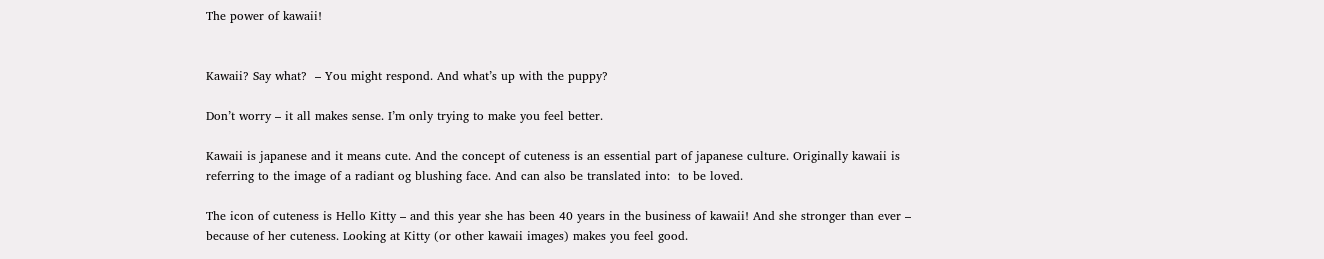The power of kawaii!


Kawaii? Say what?  – You might respond. And what’s up with the puppy?

Don’t worry – it all makes sense. I’m only trying to make you feel better.

Kawaii is japanese and it means cute. And the concept of cuteness is an essential part of japanese culture. Originally kawaii is referring to the image of a radiant og blushing face. And can also be translated into:  to be loved.

The icon of cuteness is Hello Kitty – and this year she has been 40 years in the business of kawaii! And she stronger than ever – because of her cuteness. Looking at Kitty (or other kawaii images) makes you feel good.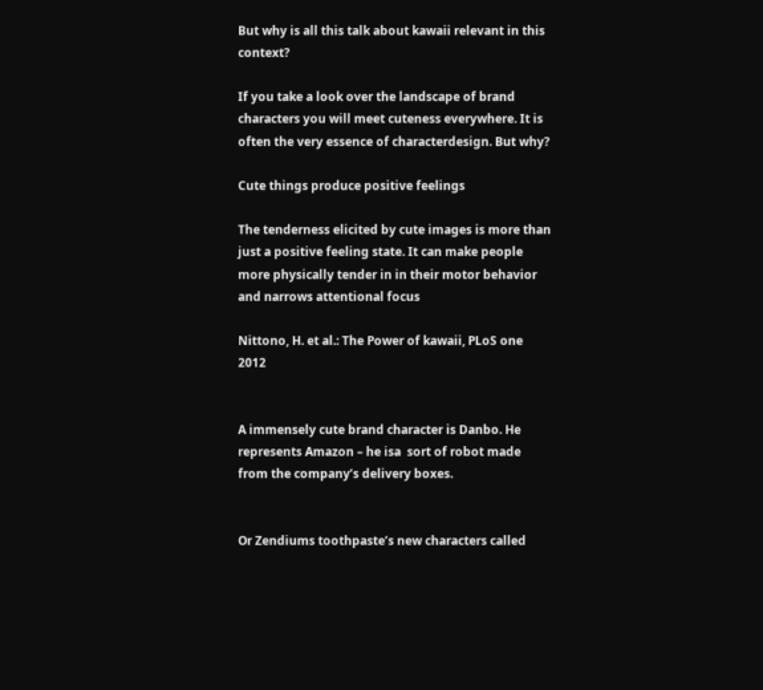But why is all this talk about kawaii relevant in this context?

If you take a look over the landscape of brand characters you will meet cuteness everywhere. It is often the very essence of characterdesign. But why?

Cute things produce positive feelings

The tenderness elicited by cute images is more than just a positive feeling state. It can make people more physically tender in in their motor behavior and narrows attentional focus

Nittono, H. et al.: The Power of kawaii, PLoS one 2012


A immensely cute brand character is Danbo. He represents Amazon – he isa  sort of robot made from the company’s delivery boxes.


Or Zendiums toothpaste’s new characters called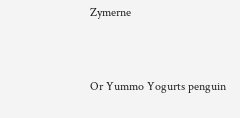Zymerne


Or Yummo Yogurts penguin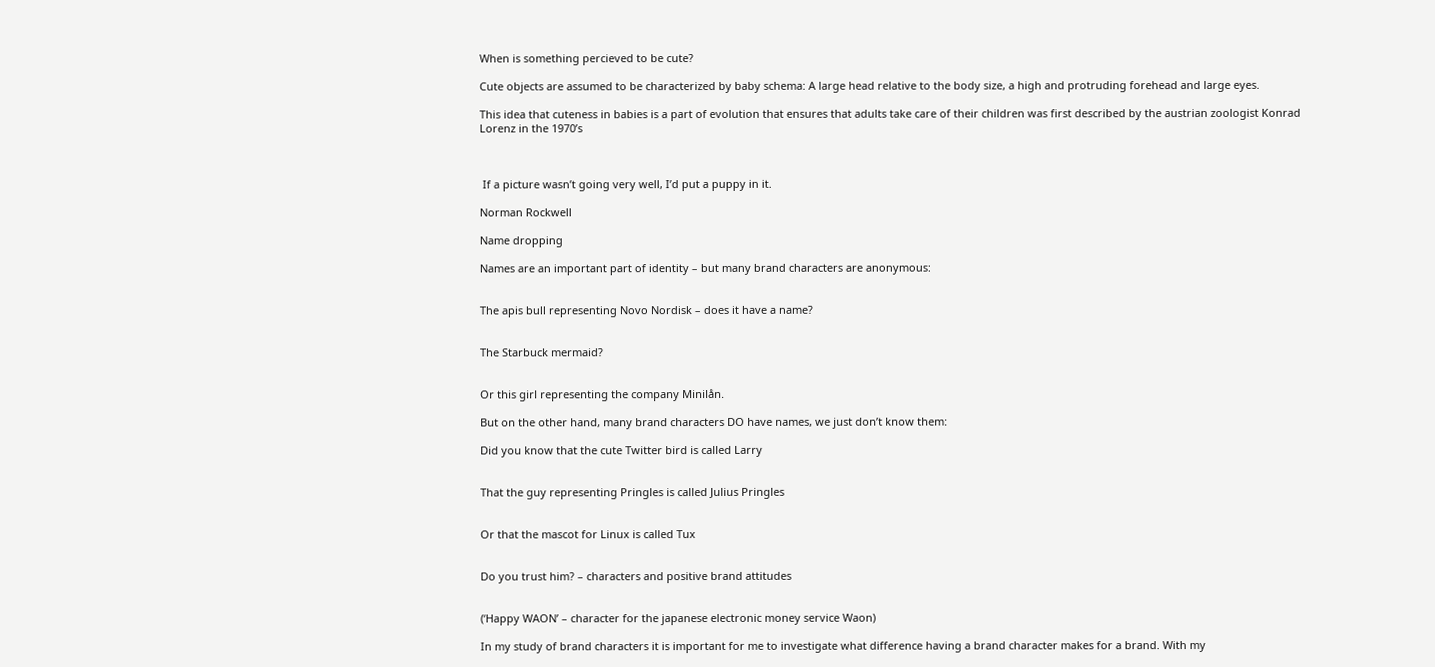When is something percieved to be cute?

Cute objects are assumed to be characterized by baby schema: A large head relative to the body size, a high and protruding forehead and large eyes.

This idea that cuteness in babies is a part of evolution that ensures that adults take care of their children was first described by the austrian zoologist Konrad Lorenz in the 1970’s



 If a picture wasn’t going very well, I’d put a puppy in it.

Norman Rockwell

Name dropping

Names are an important part of identity – but many brand characters are anonymous:


The apis bull representing Novo Nordisk – does it have a name?


The Starbuck mermaid?


Or this girl representing the company Minilån.

But on the other hand, many brand characters DO have names, we just don’t know them:

Did you know that the cute Twitter bird is called Larry


That the guy representing Pringles is called Julius Pringles


Or that the mascot for Linux is called Tux


Do you trust him? – characters and positive brand attitudes


(‘Happy WAON’ – character for the japanese electronic money service Waon)

In my study of brand characters it is important for me to investigate what difference having a brand character makes for a brand. With my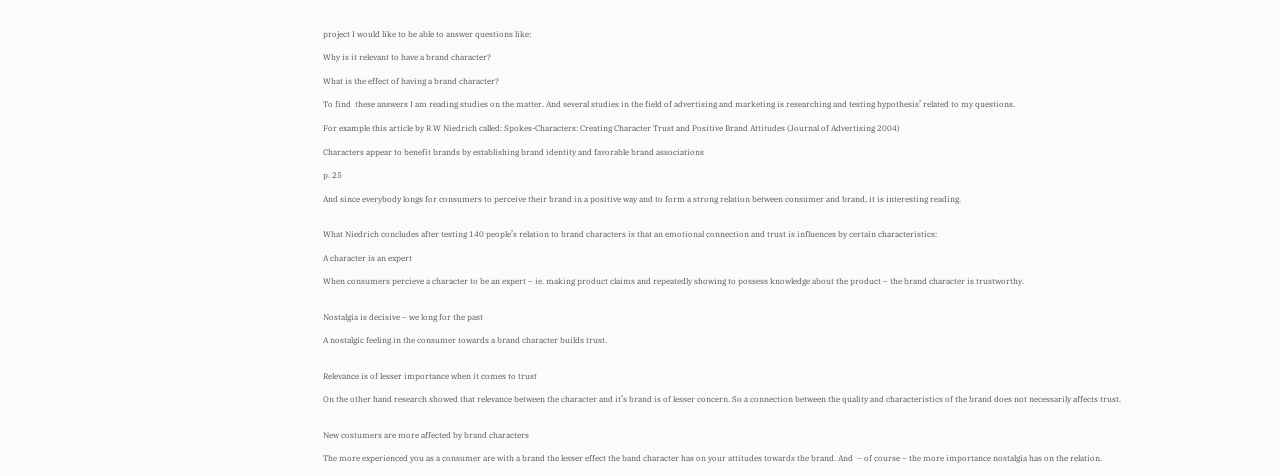project I would like to be able to answer questions like:

Why is it relevant to have a brand character?

What is the effect of having a brand character?

To find  these answers I am reading studies on the matter. And several studies in the field of advertising and marketing is researching and testing hypothesis’ related to my questions.

For example this article by R W Niedrich called: Spokes-Characters: Creating Character Trust and Positive Brand Attitudes (Journal of Advertising 2004)

Characters appear to benefit brands by establishing brand identity and favorable brand associations

p. 25

And since everybody longs for consumers to perceive their brand in a positive way and to form a strong relation between consumer and brand, it is interesting reading.


What Niedrich concludes after testing 140 people’s relation to brand characters is that an emotional connection and trust is influences by certain characteristics:

A character is an expert

When consumers percieve a character to be an expert – ie. making product claims and repeatedly showing to possess knowledge about the product – the brand character is trustworthy.


Nostalgia is decisive – we long for the past

A nostalgic feeling in the consumer towards a brand character builds trust.


Relevance is of lesser importance when it comes to trust

On the other hand research showed that relevance between the character and it’s brand is of lesser concern. So a connection between the quality and characteristics of the brand does not necessarily affects trust.


New costumers are more affected by brand characters

The more experienced you as a consumer are with a brand the lesser effect the band character has on your attitudes towards the brand. And  – of course – the more importance nostalgia has on the relation.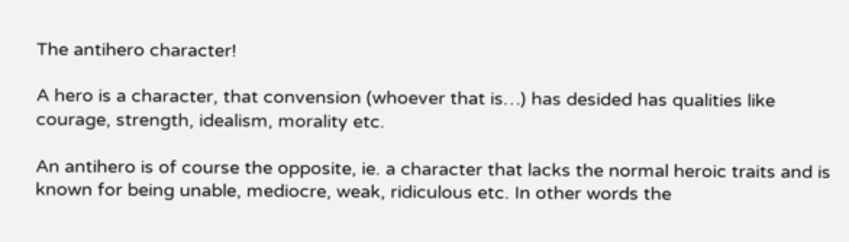The antihero character!

A hero is a character, that convension (whoever that is…) has desided has qualities like courage, strength, idealism, morality etc.

An antihero is of course the opposite, ie. a character that lacks the normal heroic traits and is known for being unable, mediocre, weak, ridiculous etc. In other words the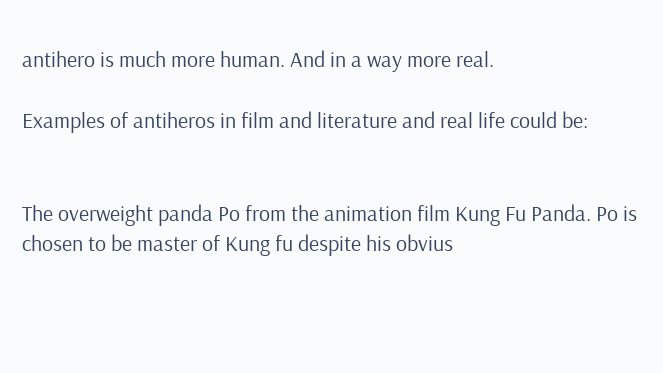antihero is much more human. And in a way more real.

Examples of antiheros in film and literature and real life could be:


The overweight panda Po from the animation film Kung Fu Panda. Po is chosen to be master of Kung fu despite his obvius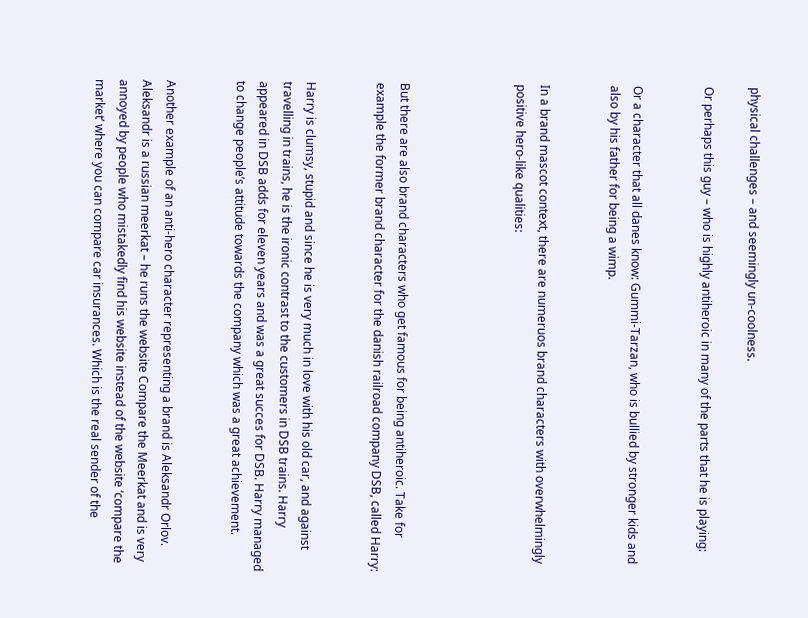physical challenges – and seemingly un-coolness.

Or perhaps this guy – who is highly antiheroic in many of the parts that he is playing:


Or a character that all danes know: Gummi-Tarzan, who is bullied by stronger kids and also by his father for being a wimp.


In a brand mascot context, there are numeruos brand characters with overwhelmingly positive hero-like qualities:




But there are also brand characters who get famous for being antiheroic. Take for example the former brand character for the danish railroad company DSB, called Harry:


Harry is clumsy, stupid and since he is very much in love with his old car, and against travelling in trains, he is the ironic contrast to the customers in DSB trains. Harry appeared in DSB adds for eleven years and was a great succes for DSB. Harry managed to change people’s attitude towards the company which was a great achievement.


Another example of an anti-hero character representing a brand is Aleksandr Orlov. Aleksandr is a russian meerkat – he runs the website Compare the Meerkat and is very annoyed by people who mistakedly find his website instead of the website ‘compare the market’ where you can compare car insurances. Which is the real sender of the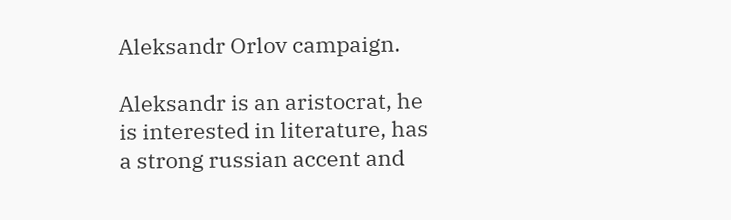Aleksandr Orlov campaign.

Aleksandr is an aristocrat, he is interested in literature, has a strong russian accent and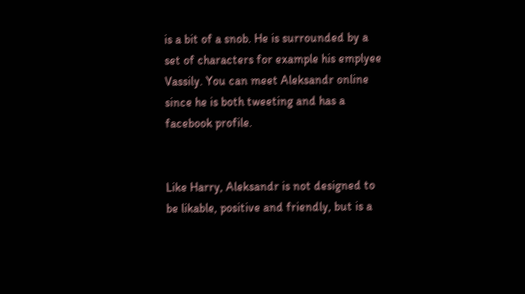is a bit of a snob. He is surrounded by a set of characters for example his emplyee Vassily. You can meet Aleksandr online since he is both tweeting and has a facebook profile.


Like Harry, Aleksandr is not designed to be likable, positive and friendly, but is a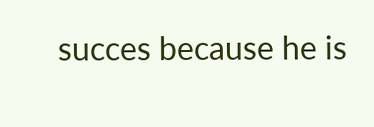succes because he is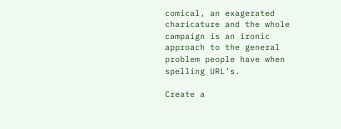comical, an exagerated charicature and the whole campaign is an ironic approach to the general problem people have when spelling URL’s.

Create a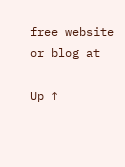free website or blog at

Up ↑